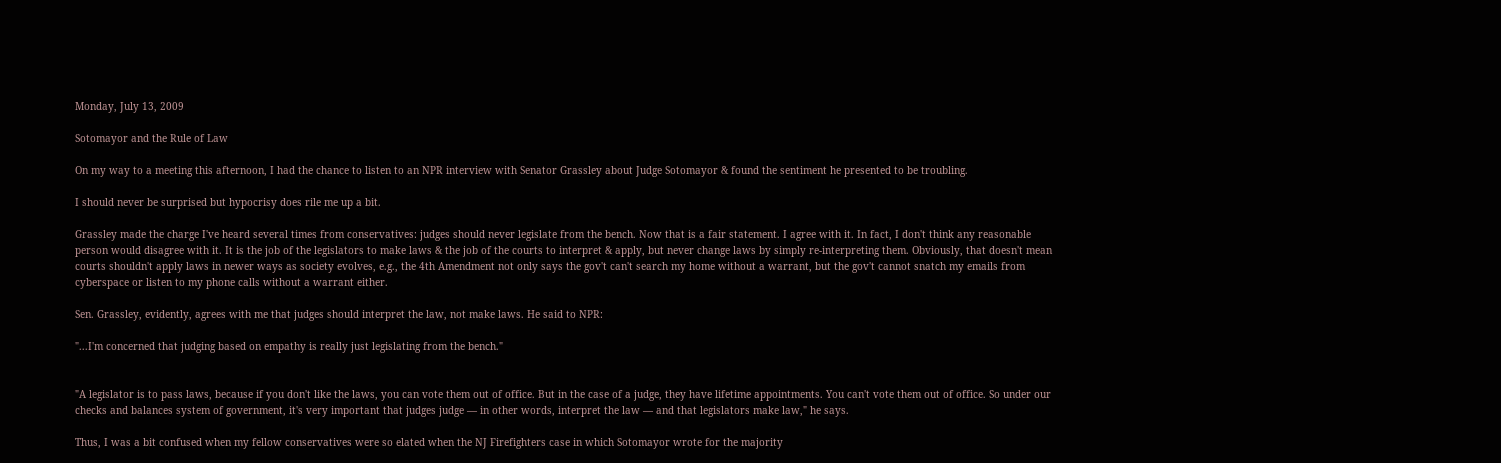Monday, July 13, 2009

Sotomayor and the Rule of Law

On my way to a meeting this afternoon, I had the chance to listen to an NPR interview with Senator Grassley about Judge Sotomayor & found the sentiment he presented to be troubling.

I should never be surprised but hypocrisy does rile me up a bit.

Grassley made the charge I've heard several times from conservatives: judges should never legislate from the bench. Now that is a fair statement. I agree with it. In fact, I don't think any reasonable person would disagree with it. It is the job of the legislators to make laws & the job of the courts to interpret & apply, but never change laws by simply re-interpreting them. Obviously, that doesn't mean courts shouldn't apply laws in newer ways as society evolves, e.g., the 4th Amendment not only says the gov't can't search my home without a warrant, but the gov't cannot snatch my emails from cyberspace or listen to my phone calls without a warrant either.

Sen. Grassley, evidently, agrees with me that judges should interpret the law, not make laws. He said to NPR:

"...I'm concerned that judging based on empathy is really just legislating from the bench."


"A legislator is to pass laws, because if you don't like the laws, you can vote them out of office. But in the case of a judge, they have lifetime appointments. You can't vote them out of office. So under our checks and balances system of government, it's very important that judges judge — in other words, interpret the law — and that legislators make law," he says.

Thus, I was a bit confused when my fellow conservatives were so elated when the NJ Firefighters case in which Sotomayor wrote for the majority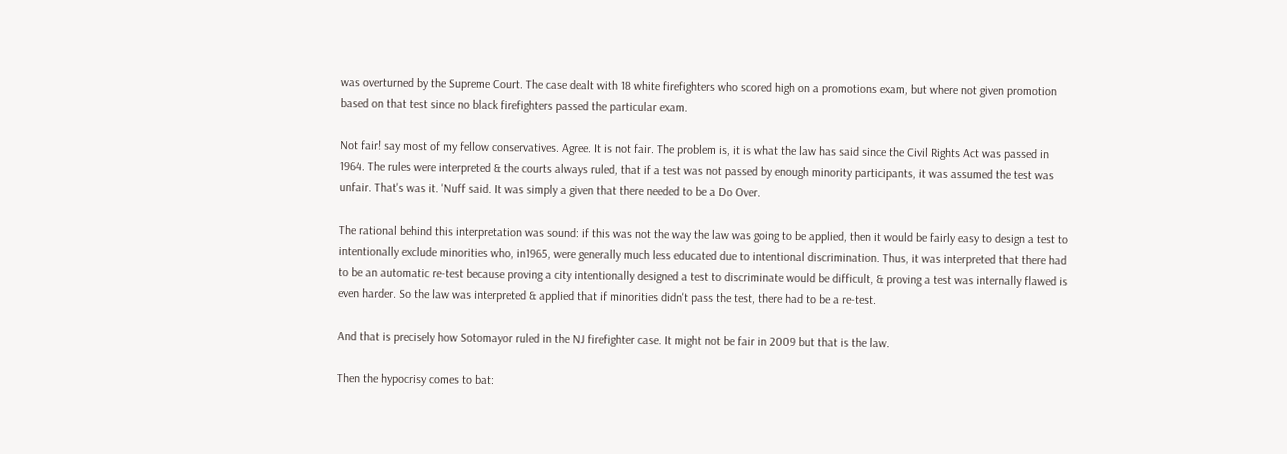was overturned by the Supreme Court. The case dealt with 18 white firefighters who scored high on a promotions exam, but where not given promotion based on that test since no black firefighters passed the particular exam.

Not fair! say most of my fellow conservatives. Agree. It is not fair. The problem is, it is what the law has said since the Civil Rights Act was passed in 1964. The rules were interpreted & the courts always ruled, that if a test was not passed by enough minority participants, it was assumed the test was unfair. That's was it. 'Nuff said. It was simply a given that there needed to be a Do Over.

The rational behind this interpretation was sound: if this was not the way the law was going to be applied, then it would be fairly easy to design a test to intentionally exclude minorities who, in1965, were generally much less educated due to intentional discrimination. Thus, it was interpreted that there had to be an automatic re-test because proving a city intentionally designed a test to discriminate would be difficult, & proving a test was internally flawed is even harder. So the law was interpreted & applied that if minorities didn't pass the test, there had to be a re-test.

And that is precisely how Sotomayor ruled in the NJ firefighter case. It might not be fair in 2009 but that is the law.

Then the hypocrisy comes to bat: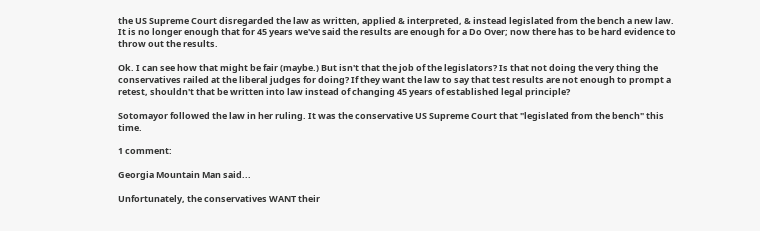the US Supreme Court disregarded the law as written, applied & interpreted, & instead legislated from the bench a new law. It is no longer enough that for 45 years we've said the results are enough for a Do Over; now there has to be hard evidence to throw out the results.

Ok. I can see how that might be fair (maybe.) But isn't that the job of the legislators? Is that not doing the very thing the conservatives railed at the liberal judges for doing? If they want the law to say that test results are not enough to prompt a retest, shouldn't that be written into law instead of changing 45 years of established legal principle?

Sotomayor followed the law in her ruling. It was the conservative US Supreme Court that "legislated from the bench" this time.

1 comment:

Georgia Mountain Man said...

Unfortunately, the conservatives WANT their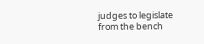judges to legislate from the bench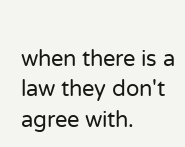when there is a law they don't agree with.